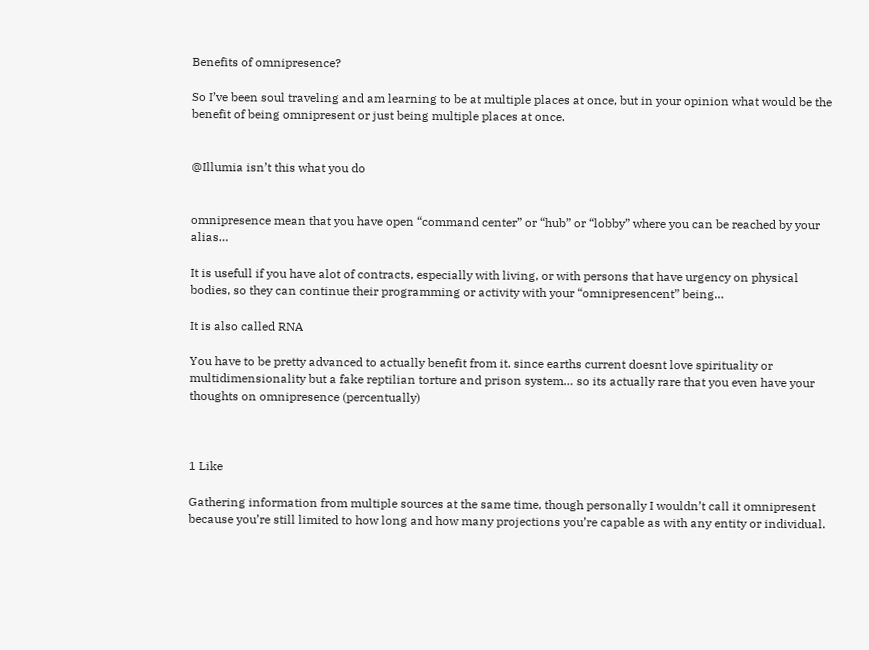Benefits of omnipresence?

So I’ve been soul traveling and am learning to be at multiple places at once, but in your opinion what would be the benefit of being omnipresent or just being multiple places at once.


@Illumia isn’t this what you do


omnipresence mean that you have open “command center” or “hub” or “lobby” where you can be reached by your alias…

It is usefull if you have alot of contracts, especially with living, or with persons that have urgency on physical bodies, so they can continue their programming or activity with your “omnipresencent” being…

It is also called RNA

You have to be pretty advanced to actually benefit from it. since earths current doesnt love spirituality or multidimensionality but a fake reptilian torture and prison system… so its actually rare that you even have your thoughts on omnipresence (percentually)



1 Like

Gathering information from multiple sources at the same time, though personally I wouldn’t call it omnipresent because you’re still limited to how long and how many projections you’re capable as with any entity or individual.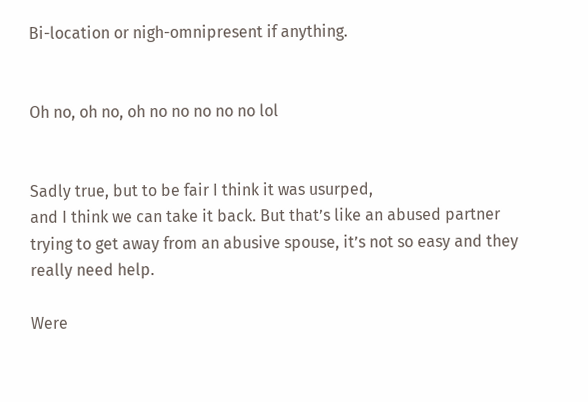Bi-location or nigh-omnipresent if anything.


Oh no, oh no, oh no no no no no lol


Sadly true, but to be fair I think it was usurped,
and I think we can take it back. But that’s like an abused partner trying to get away from an abusive spouse, it’s not so easy and they really need help.

Were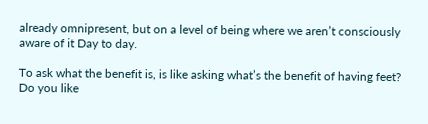already omnipresent, but on a level of being where we aren’t consciously aware of it Day to day.

To ask what the benefit is, is like asking what’s the benefit of having feet?
Do you like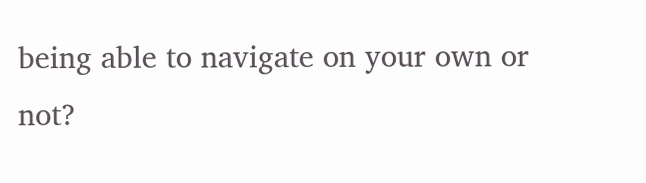being able to navigate on your own or not?